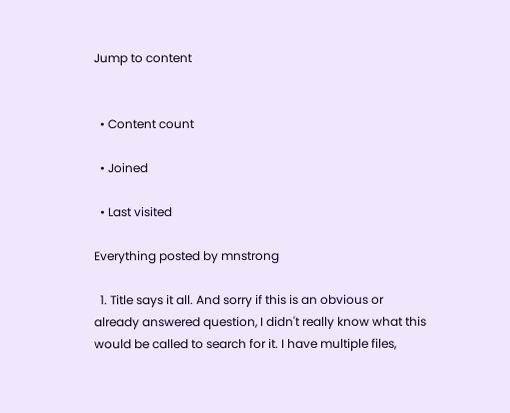Jump to content


  • Content count

  • Joined

  • Last visited

Everything posted by mnstrong

  1. Title says it all. And sorry if this is an obvious or already answered question, I didn't really know what this would be called to search for it. I have multiple files,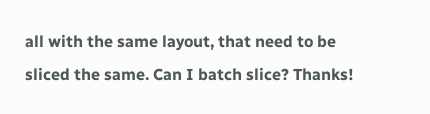all with the same layout, that need to be sliced the same. Can I batch slice? Thanks!